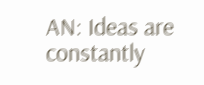AN: Ideas are constantly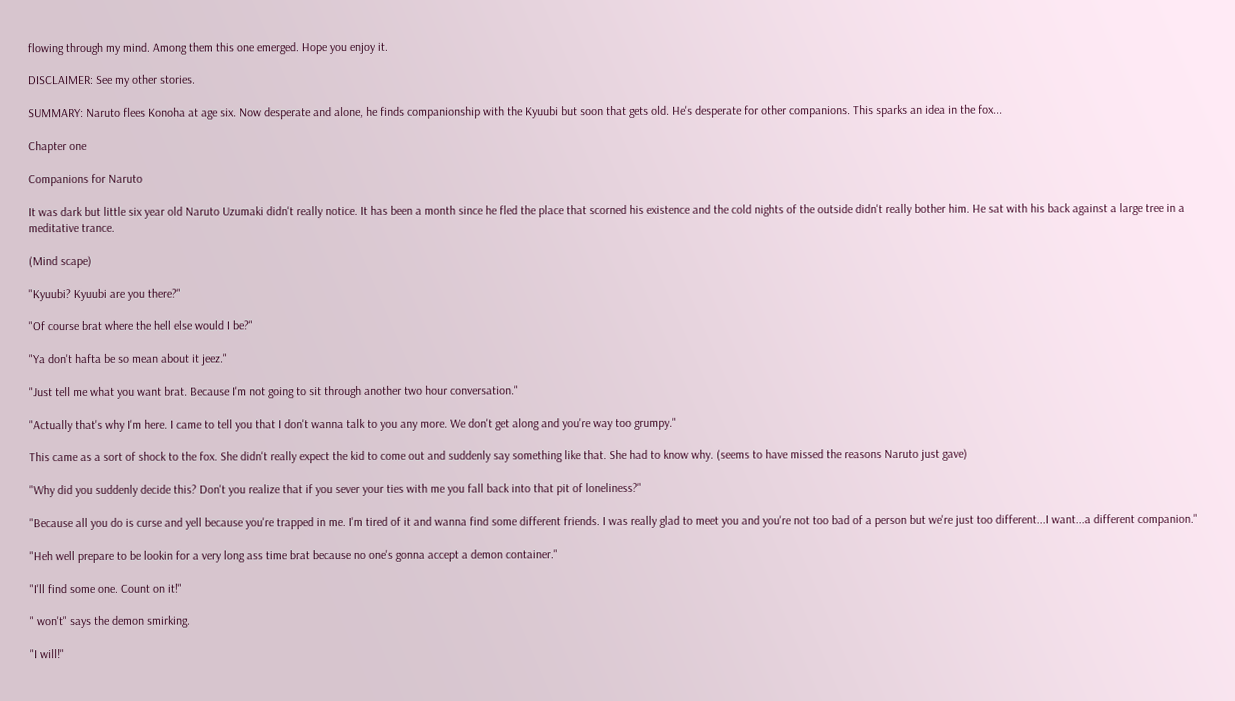flowing through my mind. Among them this one emerged. Hope you enjoy it.

DISCLAIMER: See my other stories.

SUMMARY: Naruto flees Konoha at age six. Now desperate and alone, he finds companionship with the Kyuubi but soon that gets old. He's desperate for other companions. This sparks an idea in the fox...

Chapter one

Companions for Naruto

It was dark but little six year old Naruto Uzumaki didn't really notice. It has been a month since he fled the place that scorned his existence and the cold nights of the outside didn't really bother him. He sat with his back against a large tree in a meditative trance.

(Mind scape)

"Kyuubi? Kyuubi are you there?"

"Of course brat where the hell else would I be?"

"Ya don't hafta be so mean about it jeez."

"Just tell me what you want brat. Because I'm not going to sit through another two hour conversation."

"Actually that's why I'm here. I came to tell you that I don't wanna talk to you any more. We don't get along and you're way too grumpy."

This came as a sort of shock to the fox. She didn't really expect the kid to come out and suddenly say something like that. She had to know why. (seems to have missed the reasons Naruto just gave)

"Why did you suddenly decide this? Don't you realize that if you sever your ties with me you fall back into that pit of loneliness?"

"Because all you do is curse and yell because you're trapped in me. I'm tired of it and wanna find some different friends. I was really glad to meet you and you're not too bad of a person but we're just too different...I want...a different companion."

"Heh well prepare to be lookin for a very long ass time brat because no one's gonna accept a demon container."

"I'll find some one. Count on it!"

" won't" says the demon smirking.

"I will!"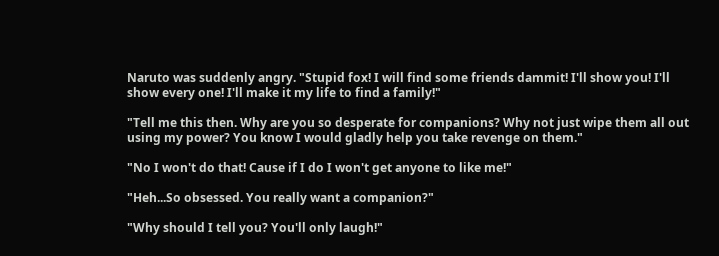Naruto was suddenly angry. "Stupid fox! I will find some friends dammit! I'll show you! I'll show every one! I'll make it my life to find a family!"

"Tell me this then. Why are you so desperate for companions? Why not just wipe them all out using my power? You know I would gladly help you take revenge on them."

"No I won't do that! Cause if I do I won't get anyone to like me!"

"Heh...So obsessed. You really want a companion?"

"Why should I tell you? You'll only laugh!"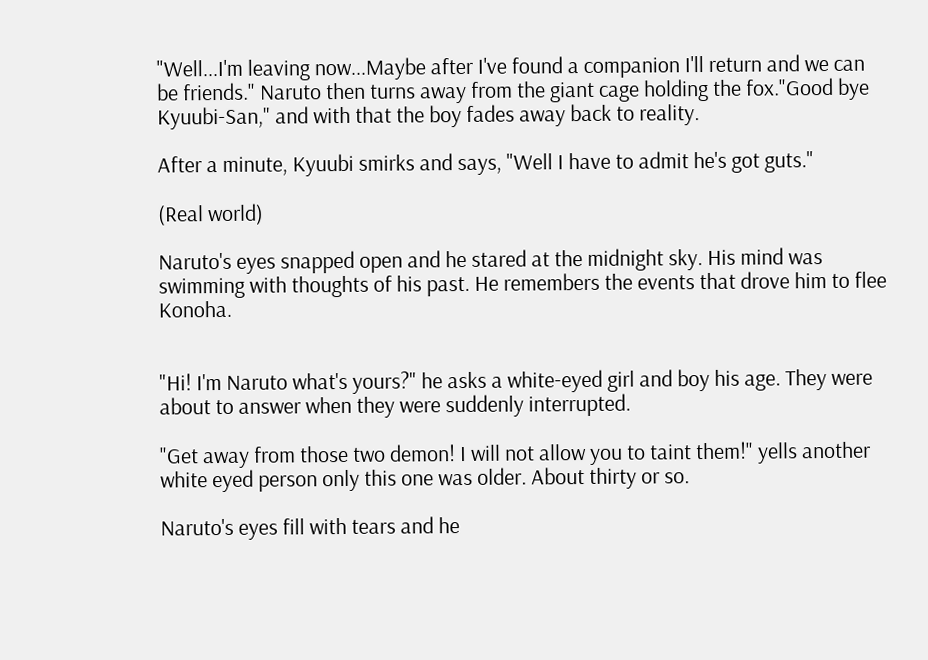"Well...I'm leaving now...Maybe after I've found a companion I'll return and we can be friends." Naruto then turns away from the giant cage holding the fox."Good bye Kyuubi-San," and with that the boy fades away back to reality.

After a minute, Kyuubi smirks and says, "Well I have to admit he's got guts."

(Real world)

Naruto's eyes snapped open and he stared at the midnight sky. His mind was swimming with thoughts of his past. He remembers the events that drove him to flee Konoha.


"Hi! I'm Naruto what's yours?" he asks a white-eyed girl and boy his age. They were about to answer when they were suddenly interrupted.

"Get away from those two demon! I will not allow you to taint them!" yells another white eyed person only this one was older. About thirty or so.

Naruto's eyes fill with tears and he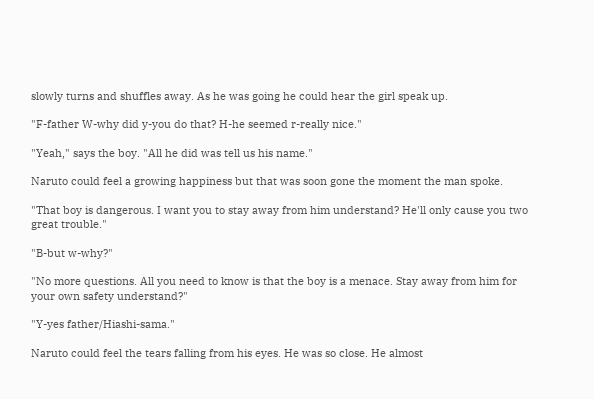slowly turns and shuffles away. As he was going he could hear the girl speak up.

"F-father W-why did y-you do that? H-he seemed r-really nice."

"Yeah," says the boy. "All he did was tell us his name."

Naruto could feel a growing happiness but that was soon gone the moment the man spoke.

"That boy is dangerous. I want you to stay away from him understand? He'll only cause you two great trouble."

"B-but w-why?"

"No more questions. All you need to know is that the boy is a menace. Stay away from him for your own safety understand?"

"Y-yes father/Hiashi-sama."

Naruto could feel the tears falling from his eyes. He was so close. He almost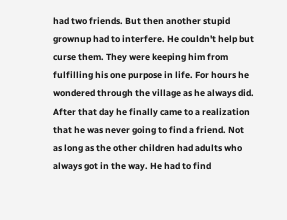had two friends. But then another stupid grownup had to interfere. He couldn't help but curse them. They were keeping him from fulfilling his one purpose in life. For hours he wondered through the village as he always did. After that day he finally came to a realization that he was never going to find a friend. Not as long as the other children had adults who always got in the way. He had to find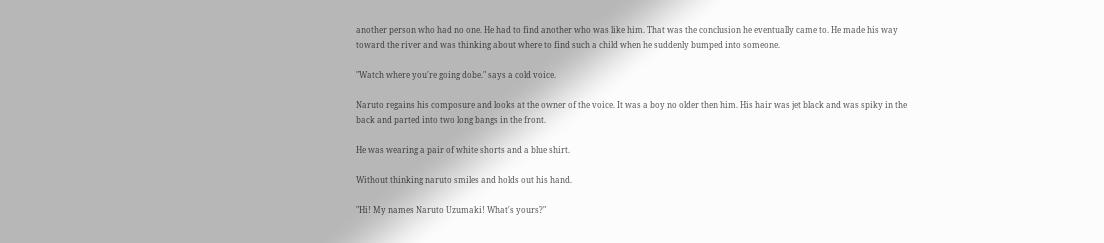another person who had no one. He had to find another who was like him. That was the conclusion he eventually came to. He made his way toward the river and was thinking about where to find such a child when he suddenly bumped into someone.

"Watch where you're going dobe." says a cold voice.

Naruto regains his composure and looks at the owner of the voice. It was a boy no older then him. His hair was jet black and was spiky in the back and parted into two long bangs in the front.

He was wearing a pair of white shorts and a blue shirt.

Without thinking naruto smiles and holds out his hand.

"Hi! My names Naruto Uzumaki! What's yours?"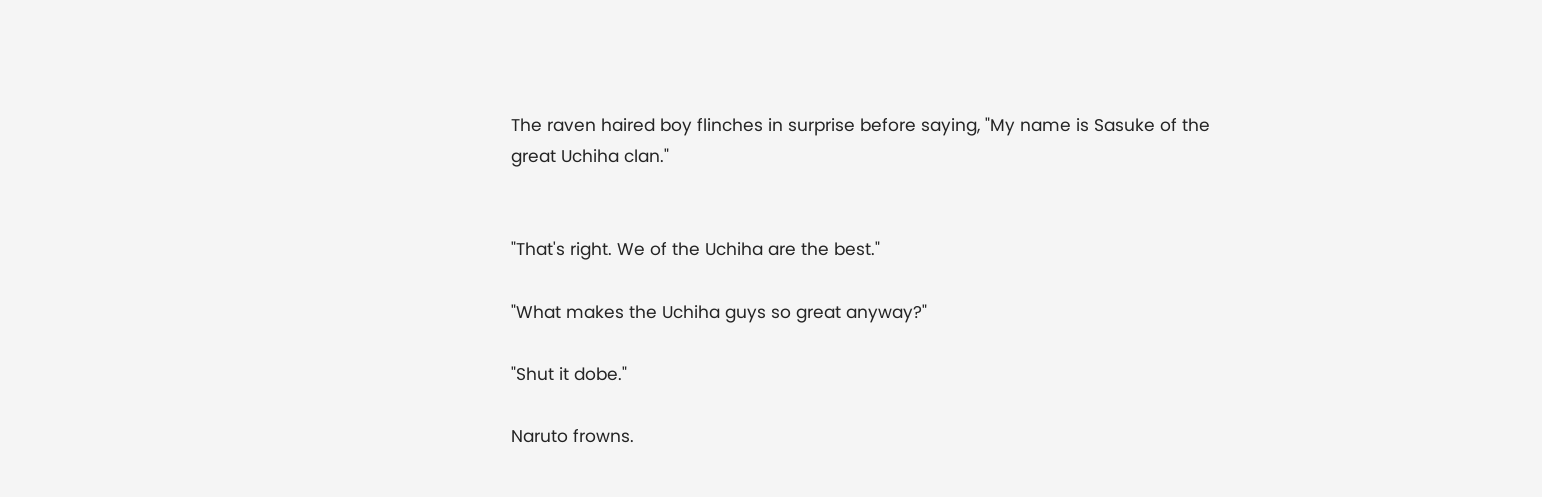The raven haired boy flinches in surprise before saying, "My name is Sasuke of the great Uchiha clan."


"That's right. We of the Uchiha are the best."

"What makes the Uchiha guys so great anyway?"

"Shut it dobe."

Naruto frowns.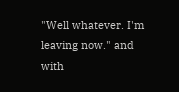"Well whatever. I'm leaving now." and with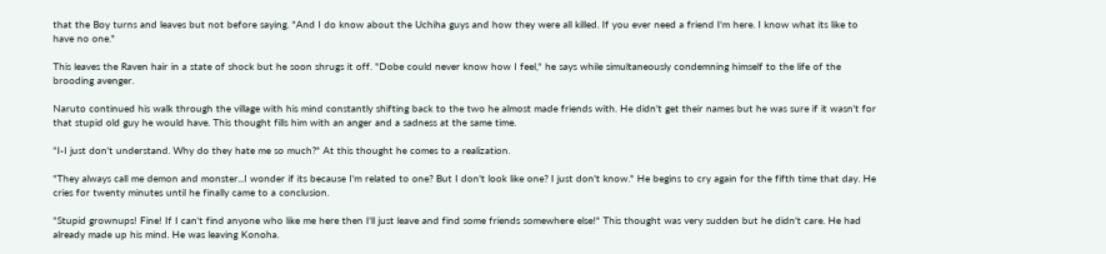that the Boy turns and leaves but not before saying. "And I do know about the Uchiha guys and how they were all killed. If you ever need a friend I'm here. I know what its like to have no one."

This leaves the Raven hair in a state of shock but he soon shrugs it off. "Dobe could never know how I feel," he says while simultaneously condemning himself to the life of the brooding avenger.

Naruto continued his walk through the village with his mind constantly shifting back to the two he almost made friends with. He didn't get their names but he was sure if it wasn't for that stupid old guy he would have. This thought fills him with an anger and a sadness at the same time.

"I-I just don't understand. Why do they hate me so much?" At this thought he comes to a realization.

"They always call me demon and monster...I wonder if its because I'm related to one? But I don't look like one? I just don't know." He begins to cry again for the fifth time that day. He cries for twenty minutes until he finally came to a conclusion.

"Stupid grownups! Fine! If I can't find anyone who like me here then I'll just leave and find some friends somewhere else!" This thought was very sudden but he didn't care. He had already made up his mind. He was leaving Konoha.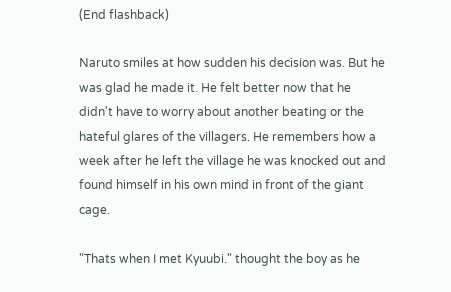(End flashback)

Naruto smiles at how sudden his decision was. But he was glad he made it. He felt better now that he didn't have to worry about another beating or the hateful glares of the villagers. He remembers how a week after he left the village he was knocked out and found himself in his own mind in front of the giant cage.

"Thats when I met Kyuubi." thought the boy as he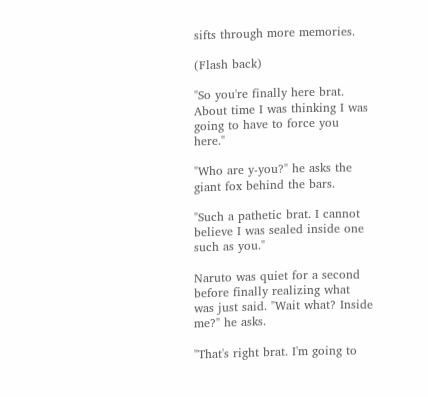sifts through more memories.

(Flash back)

"So you're finally here brat. About time I was thinking I was going to have to force you here."

"Who are y-you?" he asks the giant fox behind the bars.

"Such a pathetic brat. I cannot believe I was sealed inside one such as you."

Naruto was quiet for a second before finally realizing what was just said. "Wait what? Inside me?" he asks.

"That's right brat. I'm going to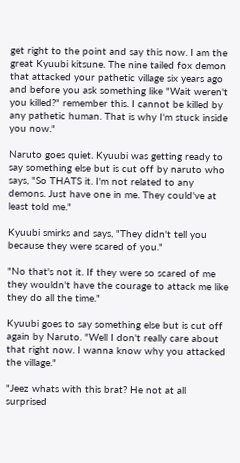get right to the point and say this now. I am the great Kyuubi kitsune. The nine tailed fox demon that attacked your pathetic village six years ago and before you ask something like "Wait weren't you killed?" remember this. I cannot be killed by any pathetic human. That is why I'm stuck inside you now."

Naruto goes quiet. Kyuubi was getting ready to say something else but is cut off by naruto who says, "So THATS it. I'm not related to any demons. Just have one in me. They could've at least told me."

Kyuubi smirks and says, "They didn't tell you because they were scared of you."

"No that's not it. If they were so scared of me they wouldn't have the courage to attack me like they do all the time."

Kyuubi goes to say something else but is cut off again by Naruto. "Well I don't really care about that right now. I wanna know why you attacked the village."

"Jeez whats with this brat? He not at all surprised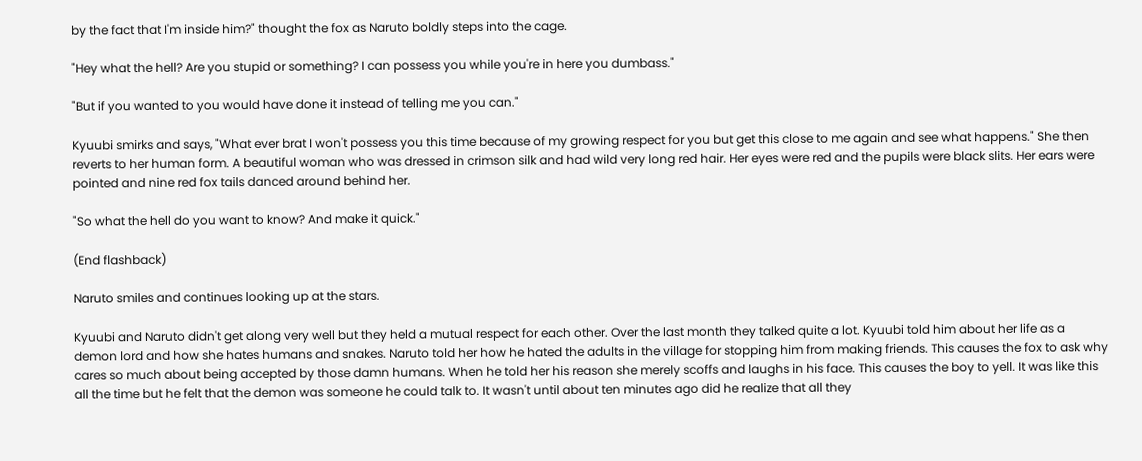by the fact that I'm inside him?" thought the fox as Naruto boldly steps into the cage.

"Hey what the hell? Are you stupid or something? I can possess you while you're in here you dumbass."

"But if you wanted to you would have done it instead of telling me you can."

Kyuubi smirks and says, "What ever brat I won't possess you this time because of my growing respect for you but get this close to me again and see what happens." She then reverts to her human form. A beautiful woman who was dressed in crimson silk and had wild very long red hair. Her eyes were red and the pupils were black slits. Her ears were pointed and nine red fox tails danced around behind her.

"So what the hell do you want to know? And make it quick."

(End flashback)

Naruto smiles and continues looking up at the stars.

Kyuubi and Naruto didn't get along very well but they held a mutual respect for each other. Over the last month they talked quite a lot. Kyuubi told him about her life as a demon lord and how she hates humans and snakes. Naruto told her how he hated the adults in the village for stopping him from making friends. This causes the fox to ask why cares so much about being accepted by those damn humans. When he told her his reason she merely scoffs and laughs in his face. This causes the boy to yell. It was like this all the time but he felt that the demon was someone he could talk to. It wasn't until about ten minutes ago did he realize that all they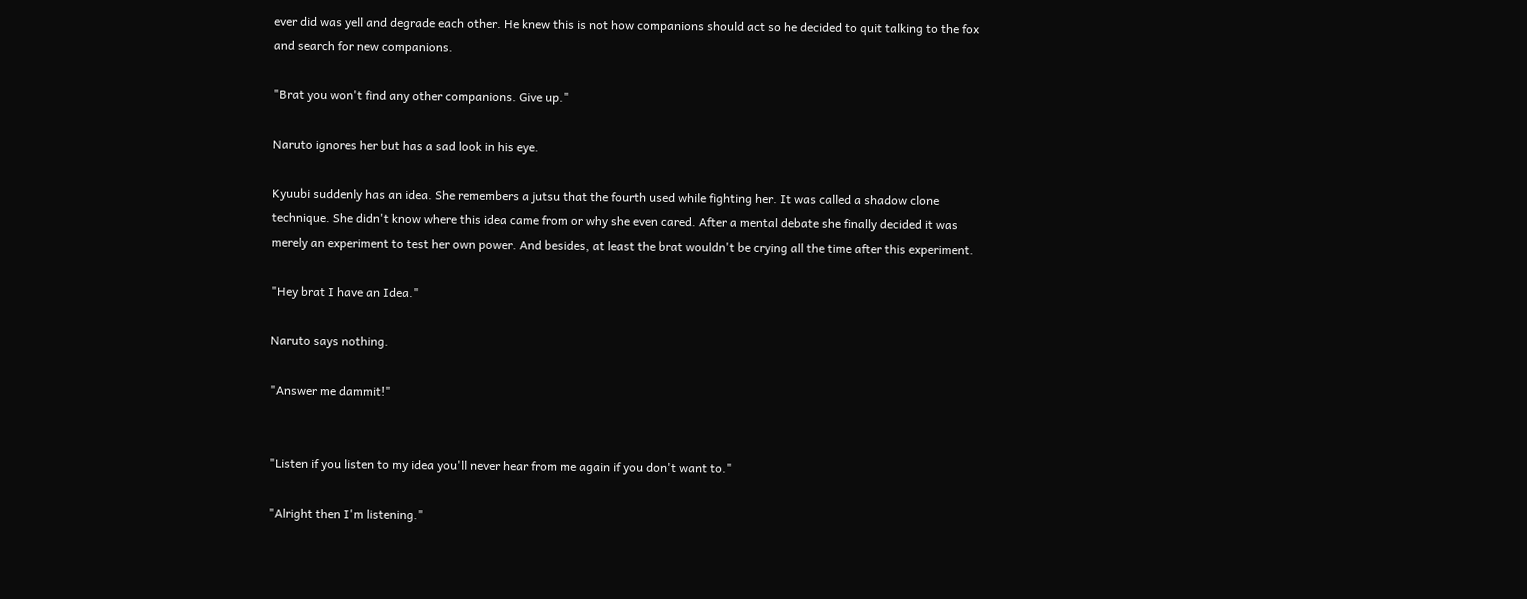ever did was yell and degrade each other. He knew this is not how companions should act so he decided to quit talking to the fox and search for new companions.

"Brat you won't find any other companions. Give up."

Naruto ignores her but has a sad look in his eye.

Kyuubi suddenly has an idea. She remembers a jutsu that the fourth used while fighting her. It was called a shadow clone technique. She didn't know where this idea came from or why she even cared. After a mental debate she finally decided it was merely an experiment to test her own power. And besides, at least the brat wouldn't be crying all the time after this experiment.

"Hey brat I have an Idea."

Naruto says nothing.

"Answer me dammit!"


"Listen if you listen to my idea you'll never hear from me again if you don't want to."

"Alright then I'm listening."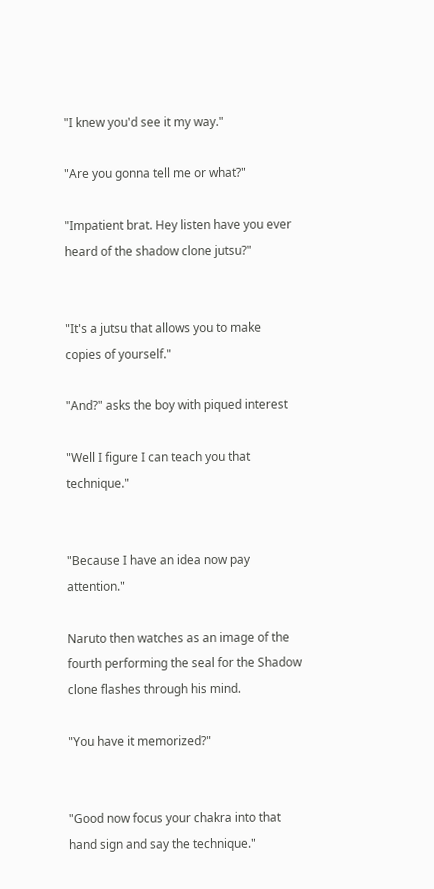"I knew you'd see it my way."

"Are you gonna tell me or what?"

"Impatient brat. Hey listen have you ever heard of the shadow clone jutsu?"


"It's a jutsu that allows you to make copies of yourself."

"And?" asks the boy with piqued interest

"Well I figure I can teach you that technique."


"Because I have an idea now pay attention."

Naruto then watches as an image of the fourth performing the seal for the Shadow clone flashes through his mind.

"You have it memorized?"


"Good now focus your chakra into that hand sign and say the technique."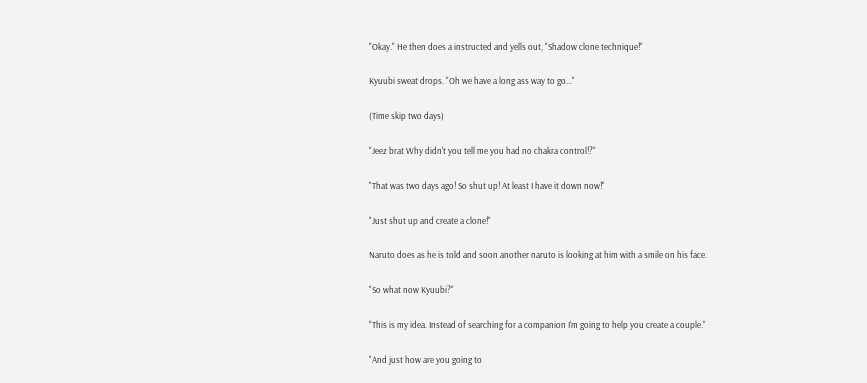"Okay." He then does a instructed and yells out, "Shadow clone technique!"

Kyuubi sweat drops. "Oh we have a long ass way to go..."

(Time skip two days)

"Jeez brat Why didn't you tell me you had no chakra control!?"

"That was two days ago! So shut up! At least I have it down now!"

"Just shut up and create a clone!"

Naruto does as he is told and soon another naruto is looking at him with a smile on his face.

"So what now Kyuubi?"

"This is my idea. Instead of searching for a companion I'm going to help you create a couple."

"And just how are you going to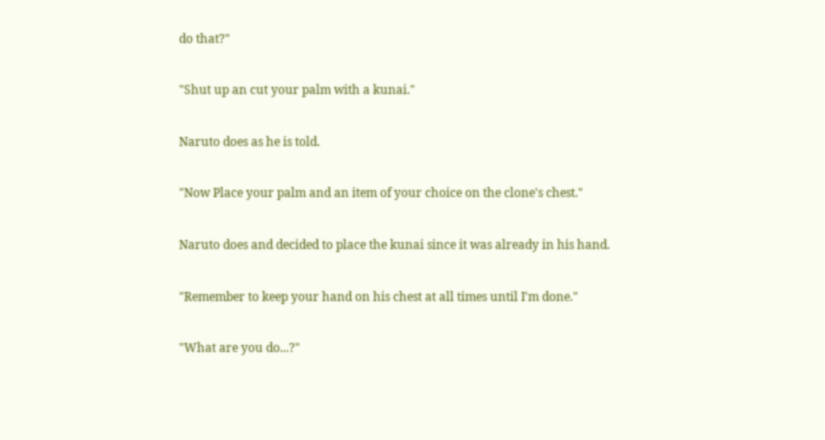do that?"

"Shut up an cut your palm with a kunai."

Naruto does as he is told.

"Now Place your palm and an item of your choice on the clone's chest."

Naruto does and decided to place the kunai since it was already in his hand.

"Remember to keep your hand on his chest at all times until I'm done."

"What are you do...?"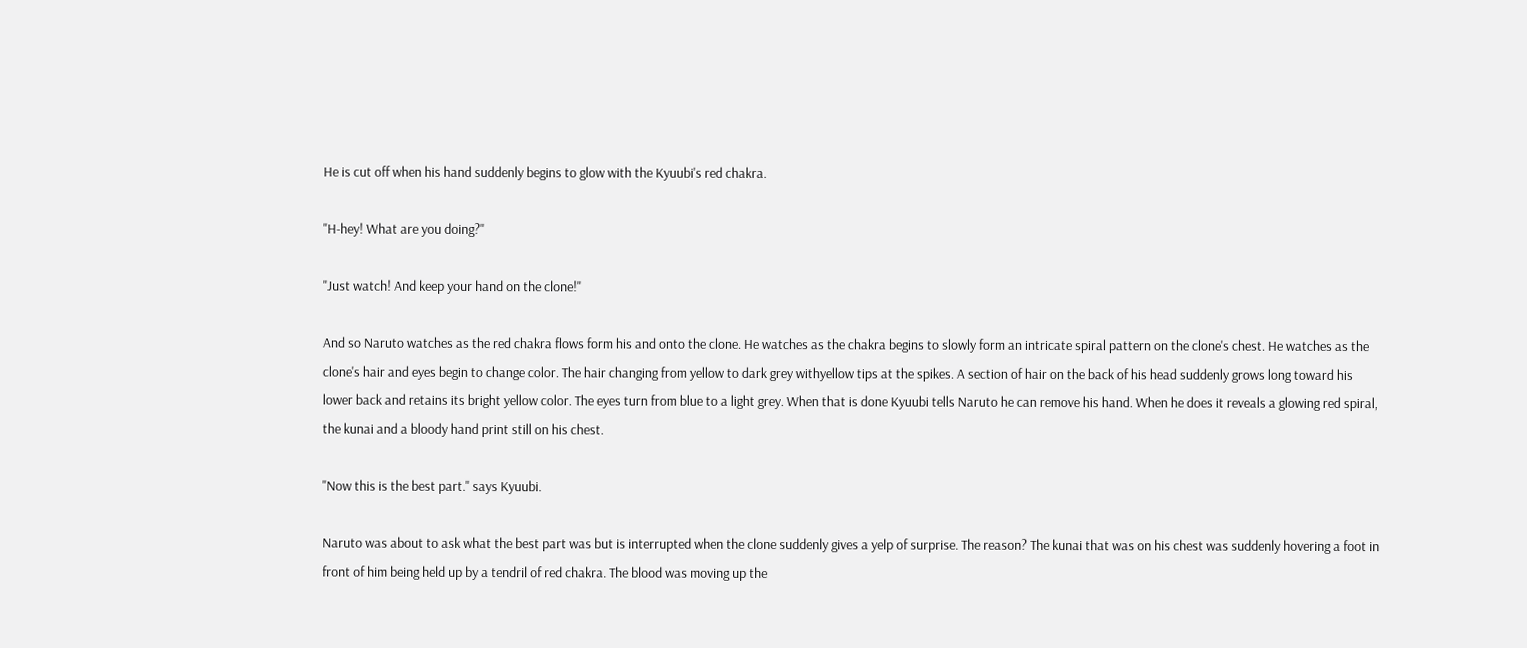He is cut off when his hand suddenly begins to glow with the Kyuubi's red chakra.

"H-hey! What are you doing?"

"Just watch! And keep your hand on the clone!"

And so Naruto watches as the red chakra flows form his and onto the clone. He watches as the chakra begins to slowly form an intricate spiral pattern on the clone's chest. He watches as the clone's hair and eyes begin to change color. The hair changing from yellow to dark grey withyellow tips at the spikes. A section of hair on the back of his head suddenly grows long toward his lower back and retains its bright yellow color. The eyes turn from blue to a light grey. When that is done Kyuubi tells Naruto he can remove his hand. When he does it reveals a glowing red spiral, the kunai and a bloody hand print still on his chest.

"Now this is the best part." says Kyuubi.

Naruto was about to ask what the best part was but is interrupted when the clone suddenly gives a yelp of surprise. The reason? The kunai that was on his chest was suddenly hovering a foot in front of him being held up by a tendril of red chakra. The blood was moving up the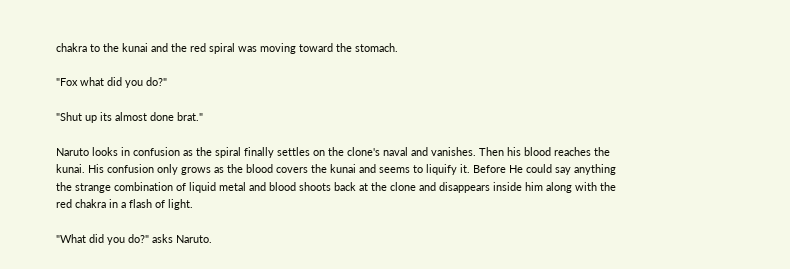chakra to the kunai and the red spiral was moving toward the stomach.

"Fox what did you do?"

"Shut up its almost done brat."

Naruto looks in confusion as the spiral finally settles on the clone's naval and vanishes. Then his blood reaches the kunai. His confusion only grows as the blood covers the kunai and seems to liquify it. Before He could say anything the strange combination of liquid metal and blood shoots back at the clone and disappears inside him along with the red chakra in a flash of light.

"What did you do?" asks Naruto.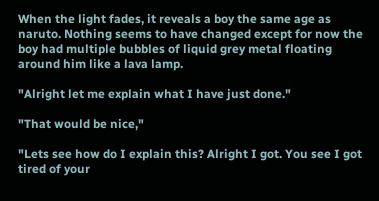When the light fades, it reveals a boy the same age as naruto. Nothing seems to have changed except for now the boy had multiple bubbles of liquid grey metal floating around him like a lava lamp.

"Alright let me explain what I have just done."

"That would be nice,"

"Lets see how do I explain this? Alright I got. You see I got tired of your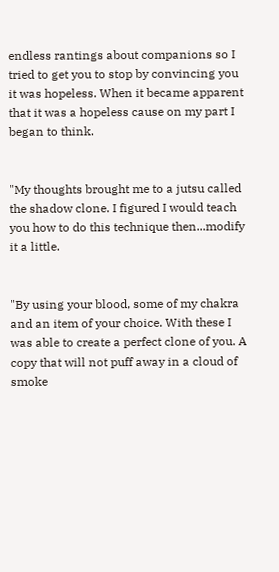endless rantings about companions so I tried to get you to stop by convincing you it was hopeless. When it became apparent that it was a hopeless cause on my part I began to think.


"My thoughts brought me to a jutsu called the shadow clone. I figured I would teach you how to do this technique then...modify it a little.


"By using your blood, some of my chakra and an item of your choice. With these I was able to create a perfect clone of you. A copy that will not puff away in a cloud of smoke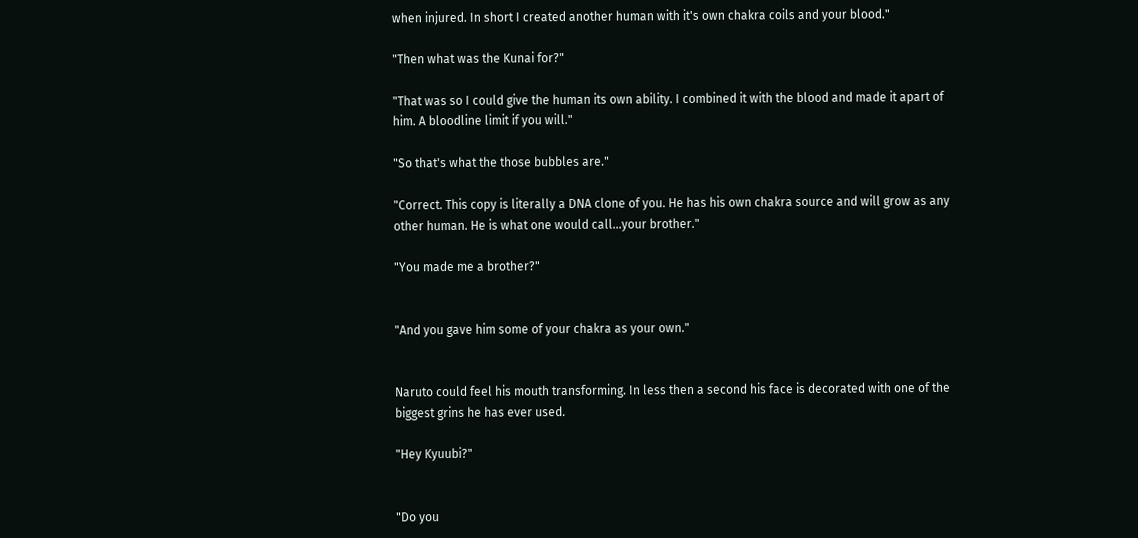when injured. In short I created another human with it's own chakra coils and your blood."

"Then what was the Kunai for?"

"That was so I could give the human its own ability. I combined it with the blood and made it apart of him. A bloodline limit if you will."

"So that's what the those bubbles are."

"Correct. This copy is literally a DNA clone of you. He has his own chakra source and will grow as any other human. He is what one would call...your brother."

"You made me a brother?"


"And you gave him some of your chakra as your own."


Naruto could feel his mouth transforming. In less then a second his face is decorated with one of the biggest grins he has ever used.

"Hey Kyuubi?"


"Do you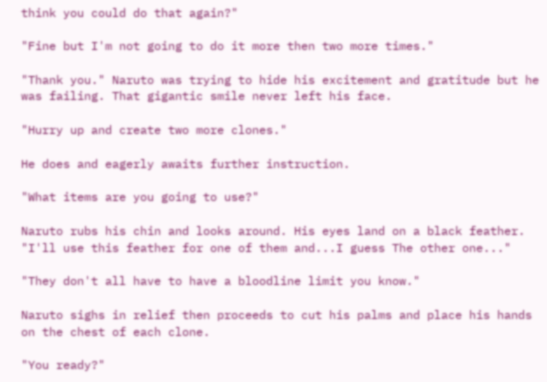think you could do that again?"

"Fine but I'm not going to do it more then two more times."

"Thank you." Naruto was trying to hide his excitement and gratitude but he was failing. That gigantic smile never left his face.

"Hurry up and create two more clones."

He does and eagerly awaits further instruction.

"What items are you going to use?"

Naruto rubs his chin and looks around. His eyes land on a black feather. "I'll use this feather for one of them and...I guess The other one..."

"They don't all have to have a bloodline limit you know."

Naruto sighs in relief then proceeds to cut his palms and place his hands on the chest of each clone.

"You ready?"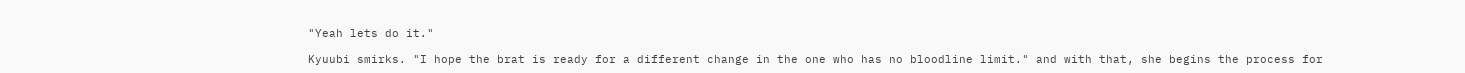"Yeah lets do it."

Kyuubi smirks. "I hope the brat is ready for a different change in the one who has no bloodline limit." and with that, she begins the process for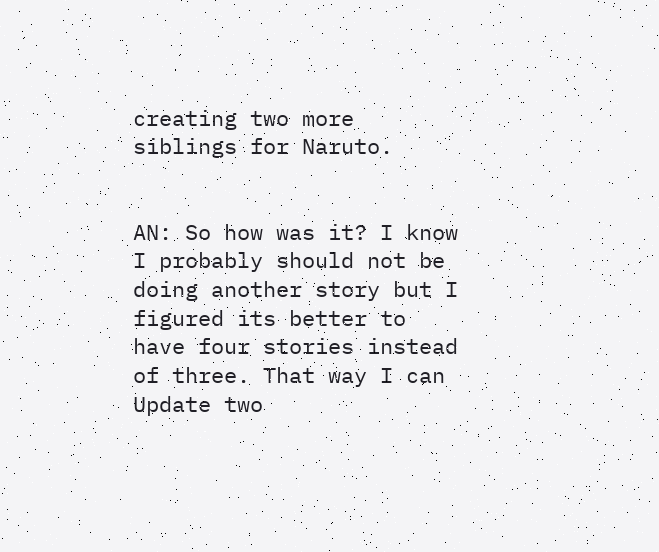creating two more siblings for Naruto.


AN: So how was it? I know I probably should not be doing another story but I figured its better to have four stories instead of three. That way I can Update two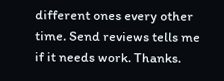different ones every other time. Send reviews tells me if it needs work. Thanks.